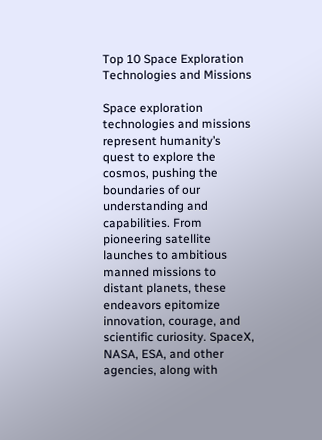Top 10 Space Exploration Technologies and Missions

Space exploration technologies and missions represent humanity’s quest to explore the cosmos, pushing the boundaries of our understanding and capabilities. From pioneering satellite launches to ambitious manned missions to distant planets, these endeavors epitomize innovation, courage, and scientific curiosity. SpaceX, NASA, ESA, and other agencies, along with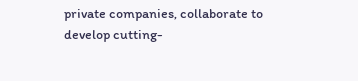private companies, collaborate to develop cutting-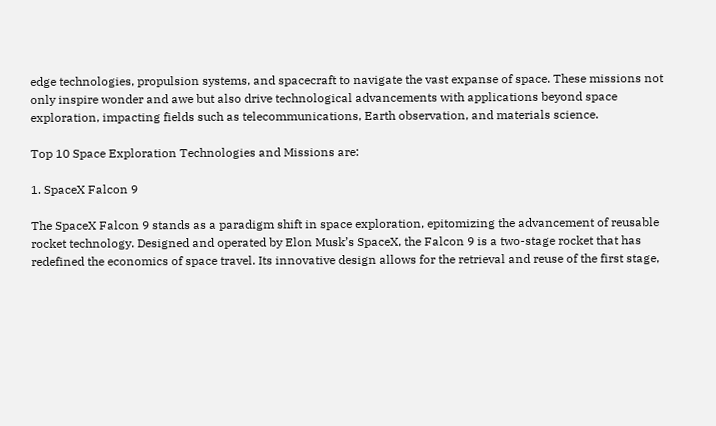edge technologies, propulsion systems, and spacecraft to navigate the vast expanse of space. These missions not only inspire wonder and awe but also drive technological advancements with applications beyond space exploration, impacting fields such as telecommunications, Earth observation, and materials science.

Top 10 Space Exploration Technologies and Missions are:

1. SpaceX Falcon 9

The SpaceX Falcon 9 stands as a paradigm shift in space exploration, epitomizing the advancement of reusable rocket technology. Designed and operated by Elon Musk’s SpaceX, the Falcon 9 is a two-stage rocket that has redefined the economics of space travel. Its innovative design allows for the retrieval and reuse of the first stage,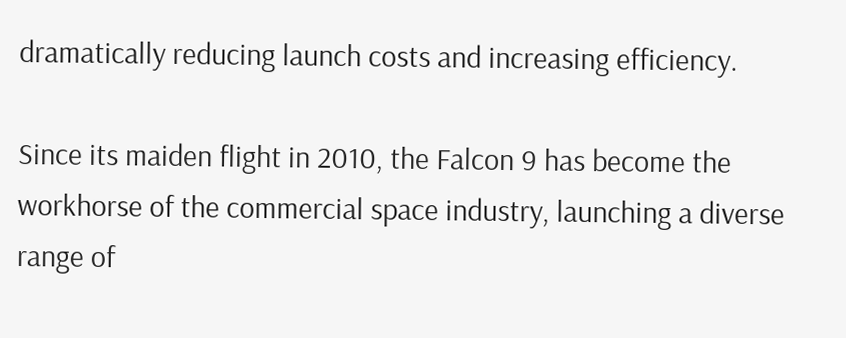dramatically reducing launch costs and increasing efficiency.

Since its maiden flight in 2010, the Falcon 9 has become the workhorse of the commercial space industry, launching a diverse range of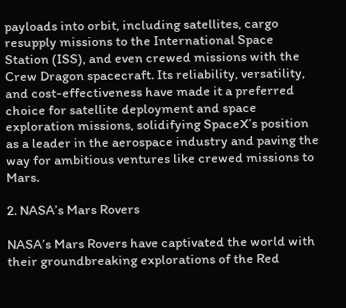payloads into orbit, including satellites, cargo resupply missions to the International Space Station (ISS), and even crewed missions with the Crew Dragon spacecraft. Its reliability, versatility, and cost-effectiveness have made it a preferred choice for satellite deployment and space exploration missions, solidifying SpaceX’s position as a leader in the aerospace industry and paving the way for ambitious ventures like crewed missions to Mars.

2. NASA’s Mars Rovers

NASA’s Mars Rovers have captivated the world with their groundbreaking explorations of the Red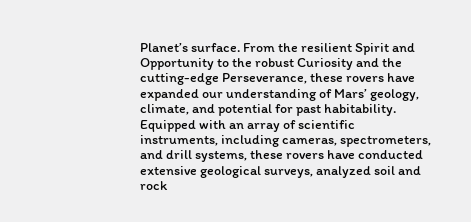Planet’s surface. From the resilient Spirit and Opportunity to the robust Curiosity and the cutting-edge Perseverance, these rovers have expanded our understanding of Mars’ geology, climate, and potential for past habitability. Equipped with an array of scientific instruments, including cameras, spectrometers, and drill systems, these rovers have conducted extensive geological surveys, analyzed soil and rock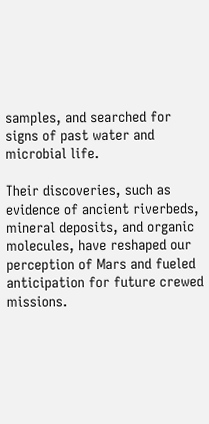samples, and searched for signs of past water and microbial life.

Their discoveries, such as evidence of ancient riverbeds, mineral deposits, and organic molecules, have reshaped our perception of Mars and fueled anticipation for future crewed missions.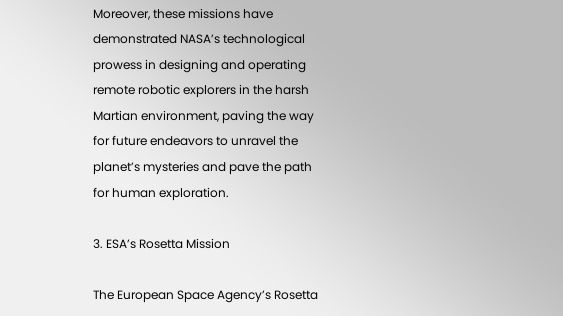Moreover, these missions have demonstrated NASA’s technological prowess in designing and operating remote robotic explorers in the harsh Martian environment, paving the way for future endeavors to unravel the planet’s mysteries and pave the path for human exploration.

3. ESA’s Rosetta Mission

The European Space Agency’s Rosetta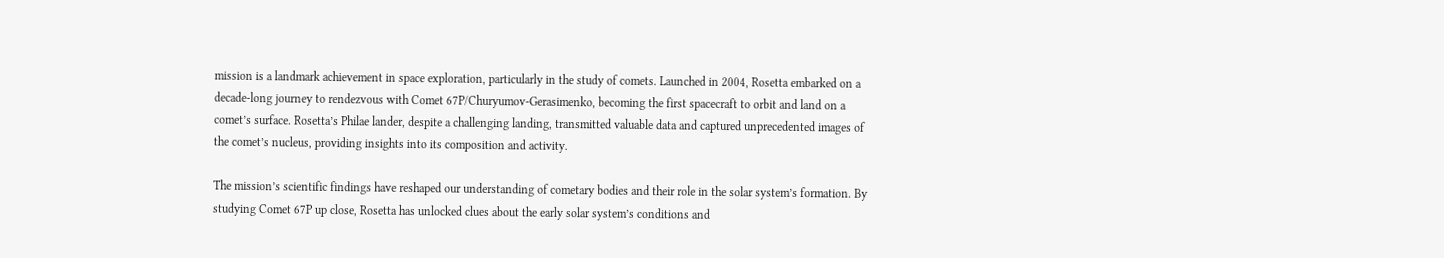mission is a landmark achievement in space exploration, particularly in the study of comets. Launched in 2004, Rosetta embarked on a decade-long journey to rendezvous with Comet 67P/Churyumov-Gerasimenko, becoming the first spacecraft to orbit and land on a comet’s surface. Rosetta’s Philae lander, despite a challenging landing, transmitted valuable data and captured unprecedented images of the comet’s nucleus, providing insights into its composition and activity.

The mission’s scientific findings have reshaped our understanding of cometary bodies and their role in the solar system’s formation. By studying Comet 67P up close, Rosetta has unlocked clues about the early solar system’s conditions and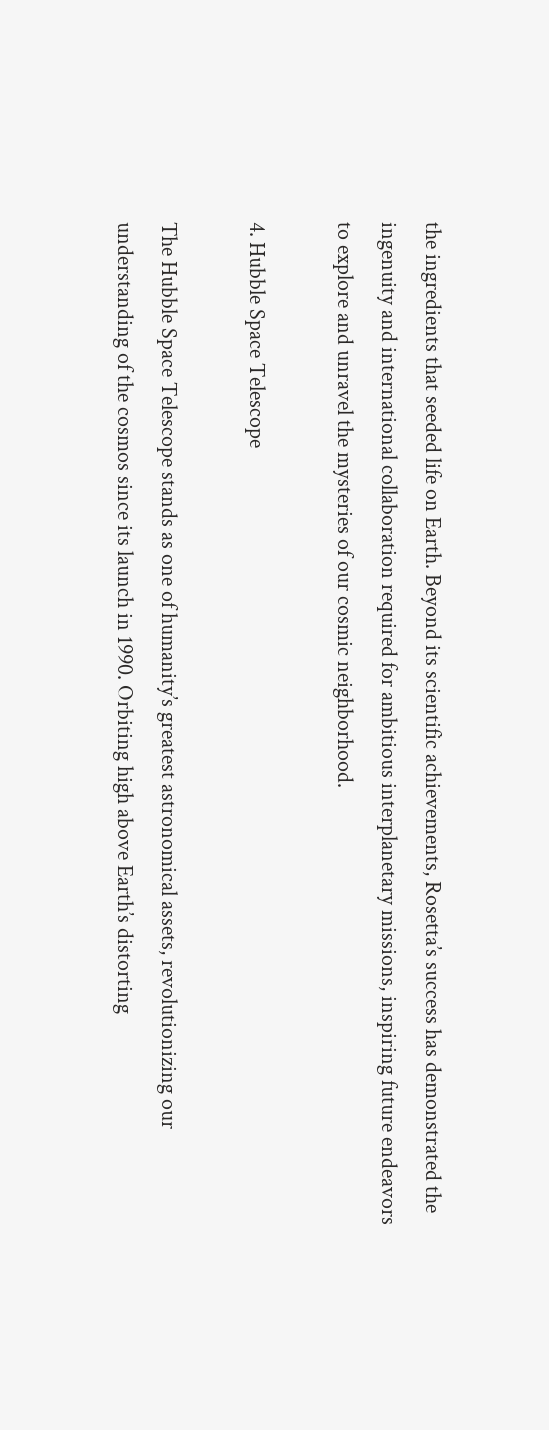the ingredients that seeded life on Earth. Beyond its scientific achievements, Rosetta’s success has demonstrated the ingenuity and international collaboration required for ambitious interplanetary missions, inspiring future endeavors to explore and unravel the mysteries of our cosmic neighborhood.

4. Hubble Space Telescope

The Hubble Space Telescope stands as one of humanity’s greatest astronomical assets, revolutionizing our understanding of the cosmos since its launch in 1990. Orbiting high above Earth’s distorting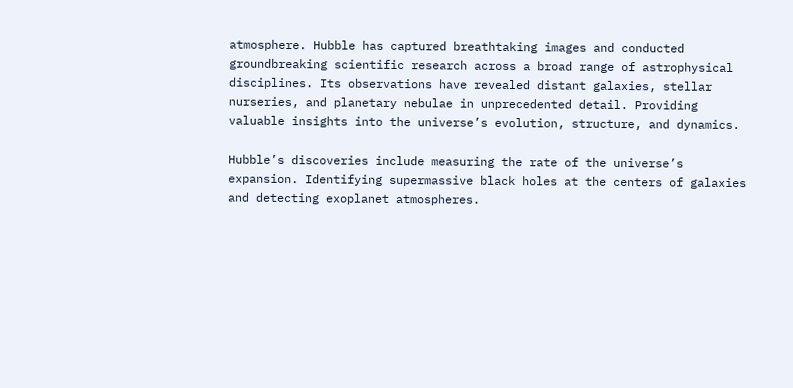atmosphere. Hubble has captured breathtaking images and conducted groundbreaking scientific research across a broad range of astrophysical disciplines. Its observations have revealed distant galaxies, stellar nurseries, and planetary nebulae in unprecedented detail. Providing valuable insights into the universe’s evolution, structure, and dynamics.

Hubble’s discoveries include measuring the rate of the universe’s expansion. Identifying supermassive black holes at the centers of galaxies and detecting exoplanet atmospheres.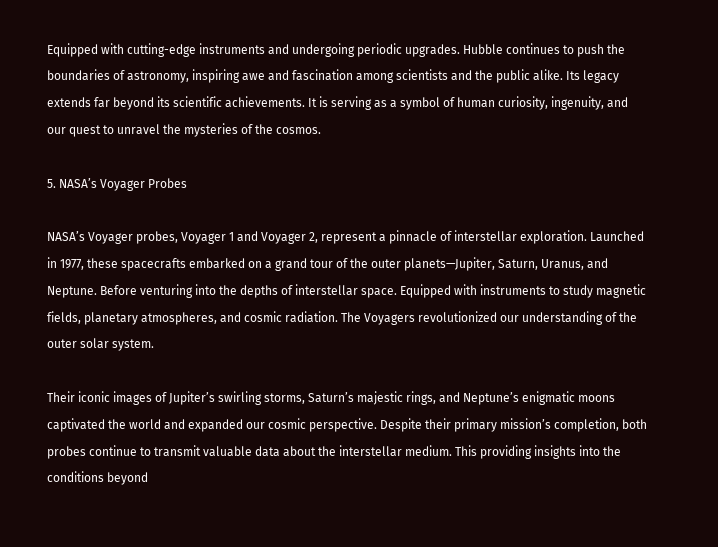Equipped with cutting-edge instruments and undergoing periodic upgrades. Hubble continues to push the boundaries of astronomy, inspiring awe and fascination among scientists and the public alike. Its legacy extends far beyond its scientific achievements. It is serving as a symbol of human curiosity, ingenuity, and our quest to unravel the mysteries of the cosmos.

5. NASA’s Voyager Probes

NASA’s Voyager probes, Voyager 1 and Voyager 2, represent a pinnacle of interstellar exploration. Launched in 1977, these spacecrafts embarked on a grand tour of the outer planets—Jupiter, Saturn, Uranus, and Neptune. Before venturing into the depths of interstellar space. Equipped with instruments to study magnetic fields, planetary atmospheres, and cosmic radiation. The Voyagers revolutionized our understanding of the outer solar system.

Their iconic images of Jupiter’s swirling storms, Saturn’s majestic rings, and Neptune’s enigmatic moons captivated the world and expanded our cosmic perspective. Despite their primary mission’s completion, both probes continue to transmit valuable data about the interstellar medium. This providing insights into the conditions beyond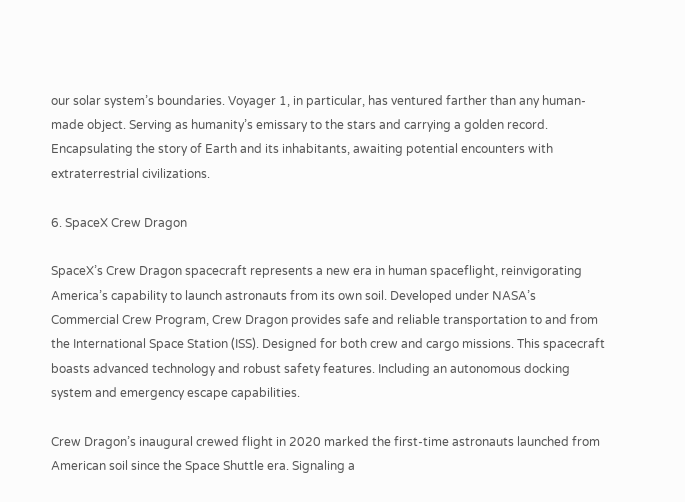our solar system’s boundaries. Voyager 1, in particular, has ventured farther than any human-made object. Serving as humanity’s emissary to the stars and carrying a golden record. Encapsulating the story of Earth and its inhabitants, awaiting potential encounters with extraterrestrial civilizations.

6. SpaceX Crew Dragon

SpaceX’s Crew Dragon spacecraft represents a new era in human spaceflight, reinvigorating America’s capability to launch astronauts from its own soil. Developed under NASA’s Commercial Crew Program, Crew Dragon provides safe and reliable transportation to and from the International Space Station (ISS). Designed for both crew and cargo missions. This spacecraft boasts advanced technology and robust safety features. Including an autonomous docking system and emergency escape capabilities.

Crew Dragon’s inaugural crewed flight in 2020 marked the first-time astronauts launched from American soil since the Space Shuttle era. Signaling a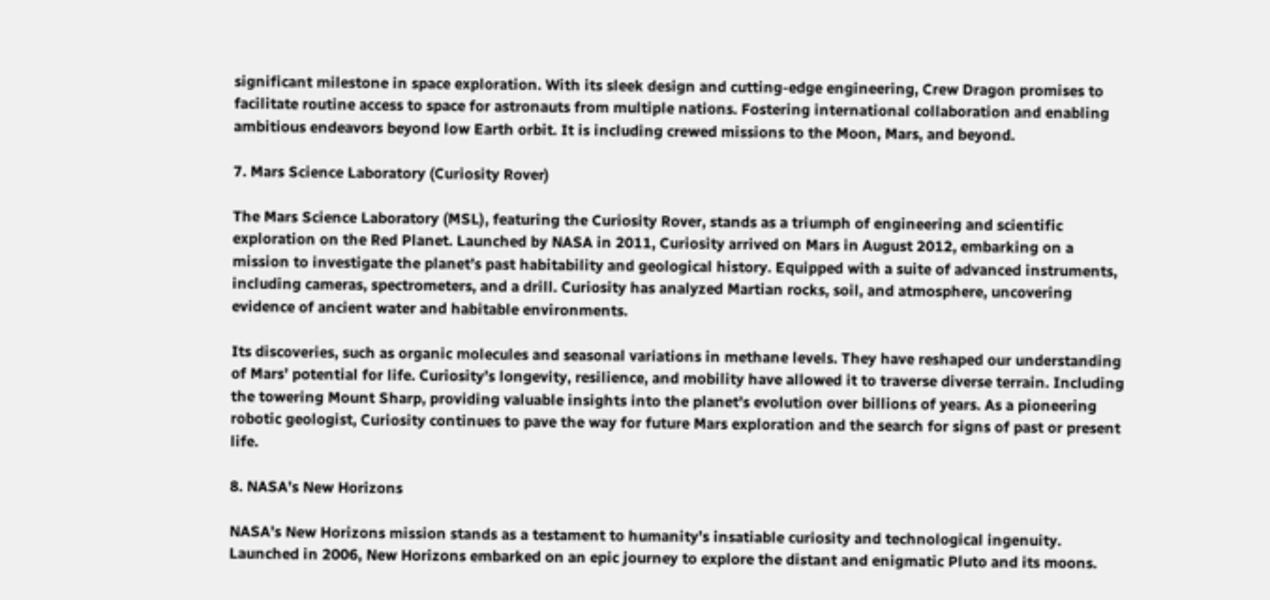significant milestone in space exploration. With its sleek design and cutting-edge engineering, Crew Dragon promises to facilitate routine access to space for astronauts from multiple nations. Fostering international collaboration and enabling ambitious endeavors beyond low Earth orbit. It is including crewed missions to the Moon, Mars, and beyond.

7. Mars Science Laboratory (Curiosity Rover)

The Mars Science Laboratory (MSL), featuring the Curiosity Rover, stands as a triumph of engineering and scientific exploration on the Red Planet. Launched by NASA in 2011, Curiosity arrived on Mars in August 2012, embarking on a mission to investigate the planet’s past habitability and geological history. Equipped with a suite of advanced instruments, including cameras, spectrometers, and a drill. Curiosity has analyzed Martian rocks, soil, and atmosphere, uncovering evidence of ancient water and habitable environments.

Its discoveries, such as organic molecules and seasonal variations in methane levels. They have reshaped our understanding of Mars’ potential for life. Curiosity’s longevity, resilience, and mobility have allowed it to traverse diverse terrain. Including the towering Mount Sharp, providing valuable insights into the planet’s evolution over billions of years. As a pioneering robotic geologist, Curiosity continues to pave the way for future Mars exploration and the search for signs of past or present life.

8. NASA’s New Horizons

NASA’s New Horizons mission stands as a testament to humanity’s insatiable curiosity and technological ingenuity. Launched in 2006, New Horizons embarked on an epic journey to explore the distant and enigmatic Pluto and its moons.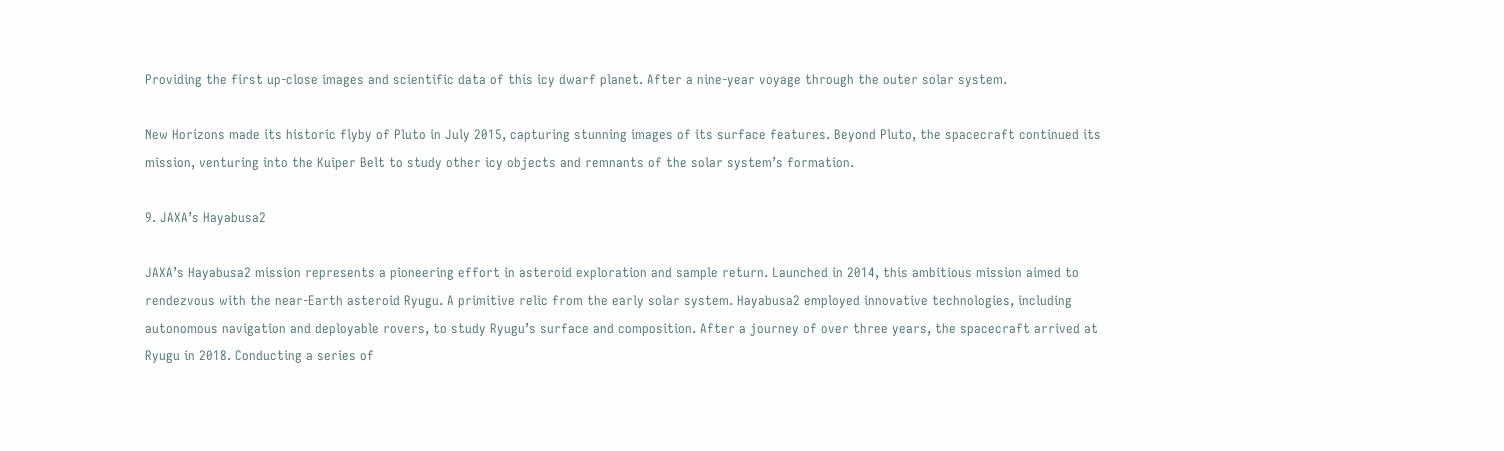Providing the first up-close images and scientific data of this icy dwarf planet. After a nine-year voyage through the outer solar system.

New Horizons made its historic flyby of Pluto in July 2015, capturing stunning images of its surface features. Beyond Pluto, the spacecraft continued its mission, venturing into the Kuiper Belt to study other icy objects and remnants of the solar system’s formation.

9. JAXA’s Hayabusa2

JAXA’s Hayabusa2 mission represents a pioneering effort in asteroid exploration and sample return. Launched in 2014, this ambitious mission aimed to rendezvous with the near-Earth asteroid Ryugu. A primitive relic from the early solar system. Hayabusa2 employed innovative technologies, including autonomous navigation and deployable rovers, to study Ryugu’s surface and composition. After a journey of over three years, the spacecraft arrived at Ryugu in 2018. Conducting a series of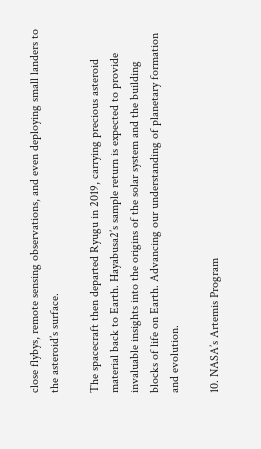close flybys, remote sensing observations, and even deploying small landers to the asteroid’s surface.

The spacecraft then departed Ryugu in 2019, carrying precious asteroid material back to Earth. Hayabusa2’s sample return is expected to provide invaluable insights into the origins of the solar system and the building blocks of life on Earth. Advancing our understanding of planetary formation and evolution.

10. NASA’s Artemis Program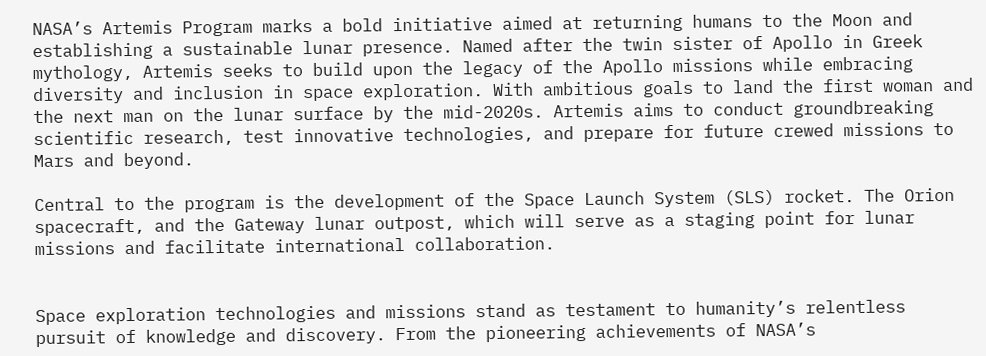NASA’s Artemis Program marks a bold initiative aimed at returning humans to the Moon and establishing a sustainable lunar presence. Named after the twin sister of Apollo in Greek mythology, Artemis seeks to build upon the legacy of the Apollo missions while embracing diversity and inclusion in space exploration. With ambitious goals to land the first woman and the next man on the lunar surface by the mid-2020s. Artemis aims to conduct groundbreaking scientific research, test innovative technologies, and prepare for future crewed missions to Mars and beyond.

Central to the program is the development of the Space Launch System (SLS) rocket. The Orion spacecraft, and the Gateway lunar outpost, which will serve as a staging point for lunar missions and facilitate international collaboration.


Space exploration technologies and missions stand as testament to humanity’s relentless pursuit of knowledge and discovery. From the pioneering achievements of NASA’s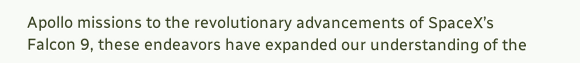Apollo missions to the revolutionary advancements of SpaceX’s Falcon 9, these endeavors have expanded our understanding of the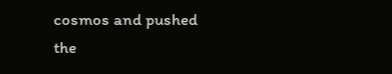cosmos and pushed the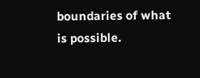boundaries of what is possible.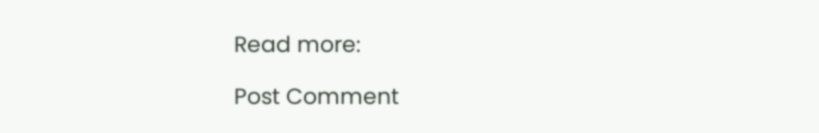Read more:

Post Comment